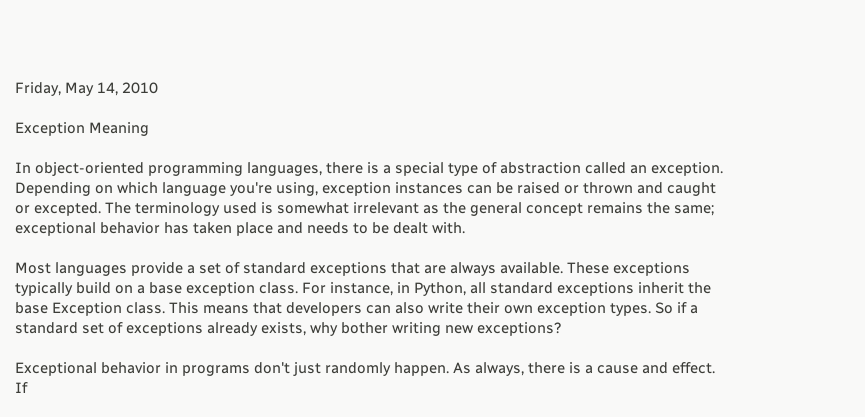Friday, May 14, 2010

Exception Meaning

In object-oriented programming languages, there is a special type of abstraction called an exception. Depending on which language you're using, exception instances can be raised or thrown and caught or excepted. The terminology used is somewhat irrelevant as the general concept remains the same; exceptional behavior has taken place and needs to be dealt with.

Most languages provide a set of standard exceptions that are always available. These exceptions typically build on a base exception class. For instance, in Python, all standard exceptions inherit the base Exception class. This means that developers can also write their own exception types. So if a standard set of exceptions already exists, why bother writing new exceptions?

Exceptional behavior in programs don't just randomly happen. As always, there is a cause and effect. If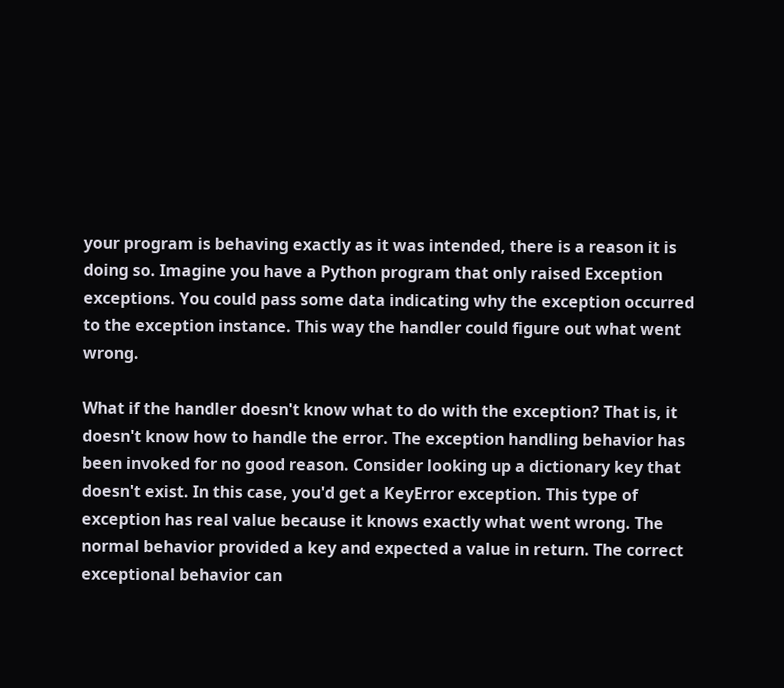your program is behaving exactly as it was intended, there is a reason it is doing so. Imagine you have a Python program that only raised Exception exceptions. You could pass some data indicating why the exception occurred to the exception instance. This way the handler could figure out what went wrong.

What if the handler doesn't know what to do with the exception? That is, it doesn't know how to handle the error. The exception handling behavior has been invoked for no good reason. Consider looking up a dictionary key that doesn't exist. In this case, you'd get a KeyError exception. This type of exception has real value because it knows exactly what went wrong. The normal behavior provided a key and expected a value in return. The correct exceptional behavior can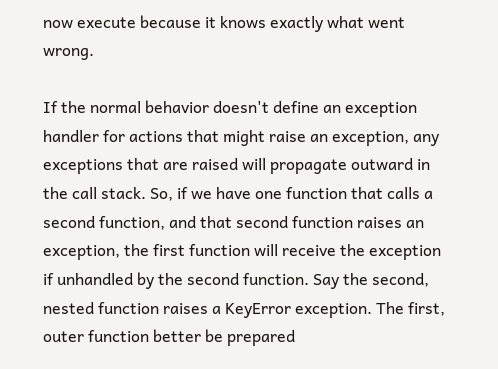now execute because it knows exactly what went wrong.

If the normal behavior doesn't define an exception handler for actions that might raise an exception, any exceptions that are raised will propagate outward in the call stack. So, if we have one function that calls a second function, and that second function raises an exception, the first function will receive the exception if unhandled by the second function. Say the second, nested function raises a KeyError exception. The first, outer function better be prepared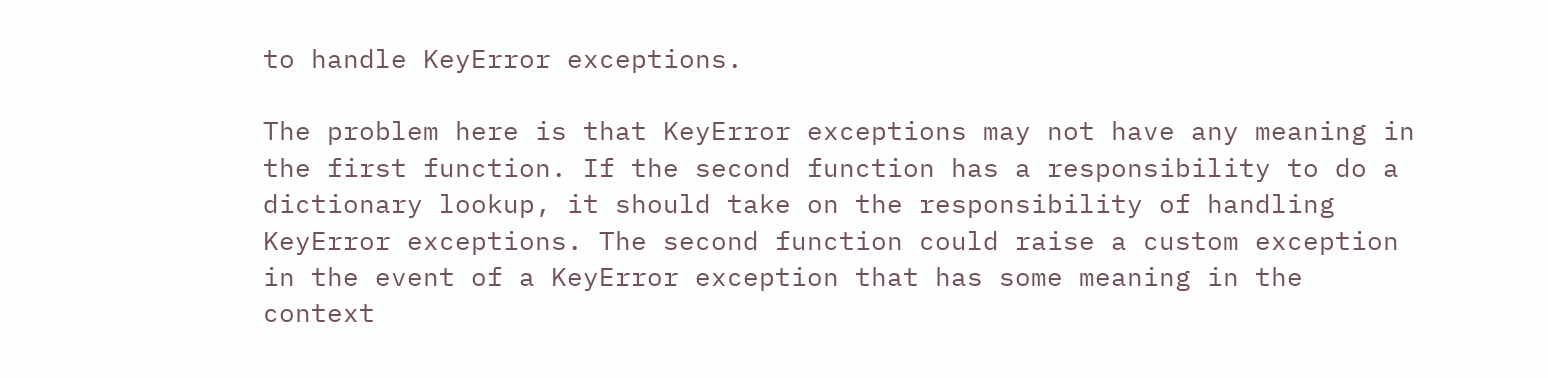to handle KeyError exceptions.

The problem here is that KeyError exceptions may not have any meaning in the first function. If the second function has a responsibility to do a dictionary lookup, it should take on the responsibility of handling KeyError exceptions. The second function could raise a custom exception in the event of a KeyError exception that has some meaning in the context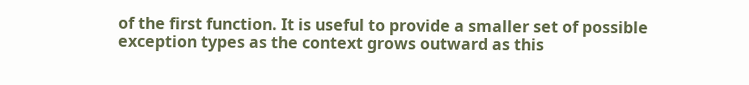of the first function. It is useful to provide a smaller set of possible exception types as the context grows outward as this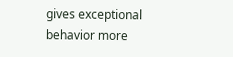gives exceptional behavior more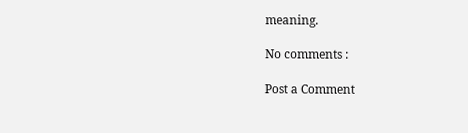meaning.

No comments :

Post a Comment